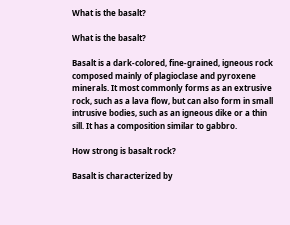What is the basalt?

What is the basalt?

Basalt is a dark-colored, fine-grained, igneous rock composed mainly of plagioclase and pyroxene minerals. It most commonly forms as an extrusive rock, such as a lava flow, but can also form in small intrusive bodies, such as an igneous dike or a thin sill. It has a composition similar to gabbro.

How strong is basalt rock?

Basalt is characterized by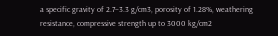a specific gravity of 2.7–3.3 g/cm3, porosity of 1.28%, weathering resistance, compressive strength up to 3000 kg/cm2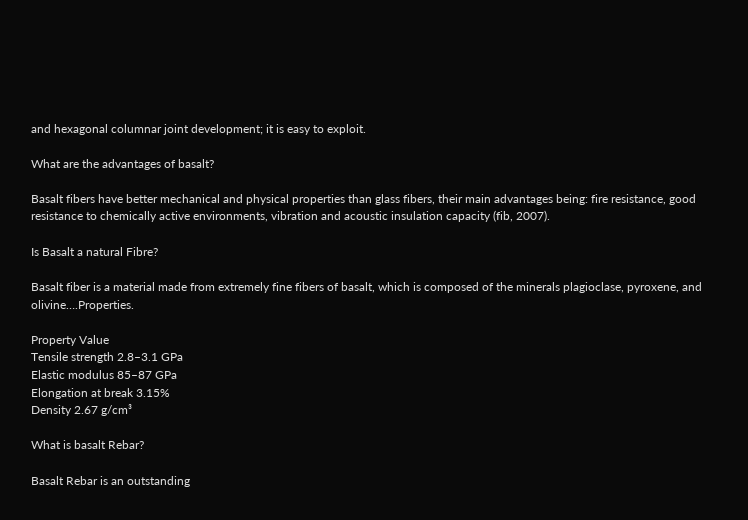and hexagonal columnar joint development; it is easy to exploit.

What are the advantages of basalt?

Basalt fibers have better mechanical and physical properties than glass fibers, their main advantages being: fire resistance, good resistance to chemically active environments, vibration and acoustic insulation capacity (fib, 2007).

Is Basalt a natural Fibre?

Basalt fiber is a material made from extremely fine fibers of basalt, which is composed of the minerals plagioclase, pyroxene, and olivine….Properties.

Property Value
Tensile strength 2.8–3.1 GPa
Elastic modulus 85–87 GPa
Elongation at break 3.15%
Density 2.67 g/cm³

What is basalt Rebar?

Basalt Rebar is an outstanding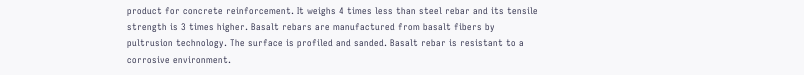product for concrete reinforcement. It weighs 4 times less than steel rebar and its tensile strength is 3 times higher. Basalt rebars are manufactured from basalt fibers by pultrusion technology. The surface is profiled and sanded. Basalt rebar is resistant to a corrosive environment.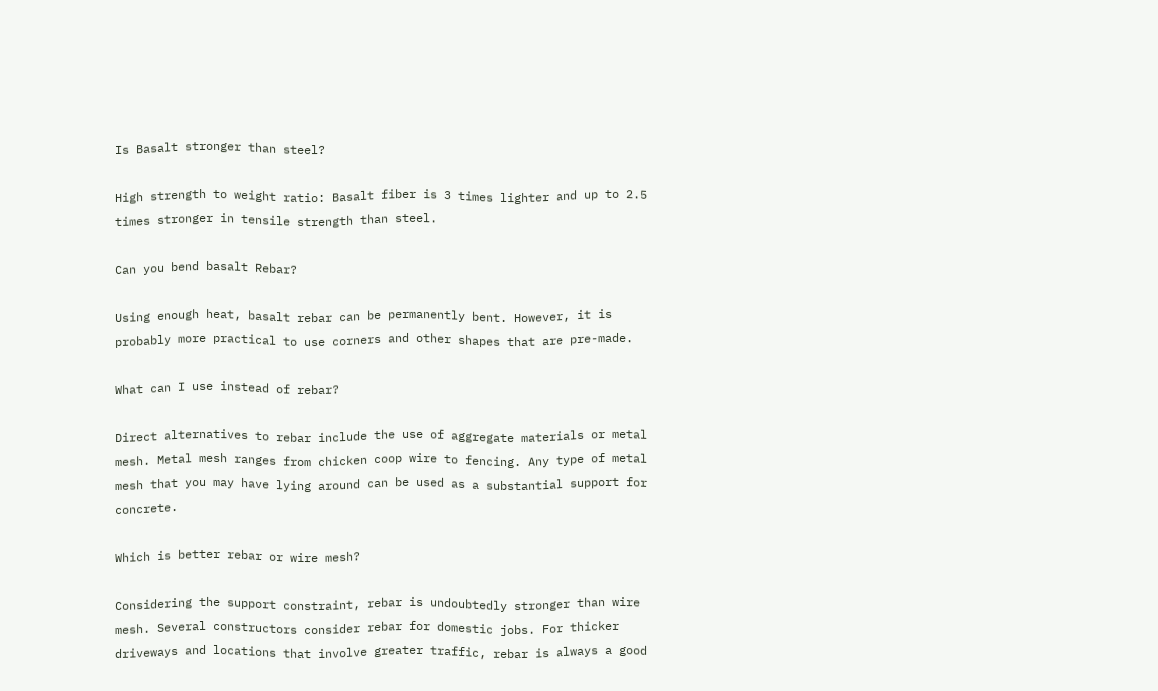Is Basalt stronger than steel?

High strength to weight ratio: Basalt fiber is 3 times lighter and up to 2.5 times stronger in tensile strength than steel.

Can you bend basalt Rebar?

Using enough heat, basalt rebar can be permanently bent. However, it is probably more practical to use corners and other shapes that are pre-made.

What can I use instead of rebar?

Direct alternatives to rebar include the use of aggregate materials or metal mesh. Metal mesh ranges from chicken coop wire to fencing. Any type of metal mesh that you may have lying around can be used as a substantial support for concrete.

Which is better rebar or wire mesh?

Considering the support constraint, rebar is undoubtedly stronger than wire mesh. Several constructors consider rebar for domestic jobs. For thicker driveways and locations that involve greater traffic, rebar is always a good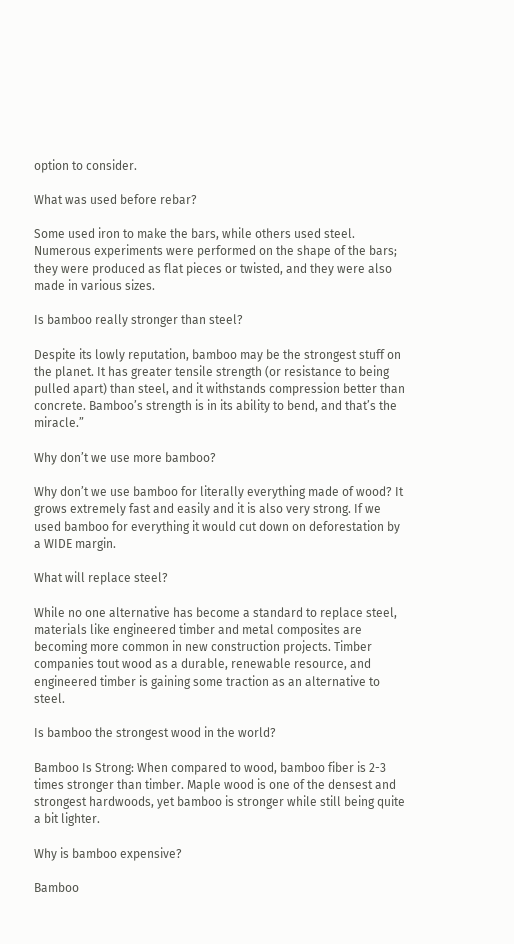option to consider.

What was used before rebar?

Some used iron to make the bars, while others used steel. Numerous experiments were performed on the shape of the bars; they were produced as flat pieces or twisted, and they were also made in various sizes.

Is bamboo really stronger than steel?

Despite its lowly reputation, bamboo may be the strongest stuff on the planet. It has greater tensile strength (or resistance to being pulled apart) than steel, and it withstands compression better than concrete. Bamboo’s strength is in its ability to bend, and that’s the miracle.”

Why don’t we use more bamboo?

Why don’t we use bamboo for literally everything made of wood? It grows extremely fast and easily and it is also very strong. If we used bamboo for everything it would cut down on deforestation by a WIDE margin.

What will replace steel?

While no one alternative has become a standard to replace steel, materials like engineered timber and metal composites are becoming more common in new construction projects. Timber companies tout wood as a durable, renewable resource, and engineered timber is gaining some traction as an alternative to steel.

Is bamboo the strongest wood in the world?

Bamboo Is Strong: When compared to wood, bamboo fiber is 2-3 times stronger than timber. Maple wood is one of the densest and strongest hardwoods, yet bamboo is stronger while still being quite a bit lighter.

Why is bamboo expensive?

Bamboo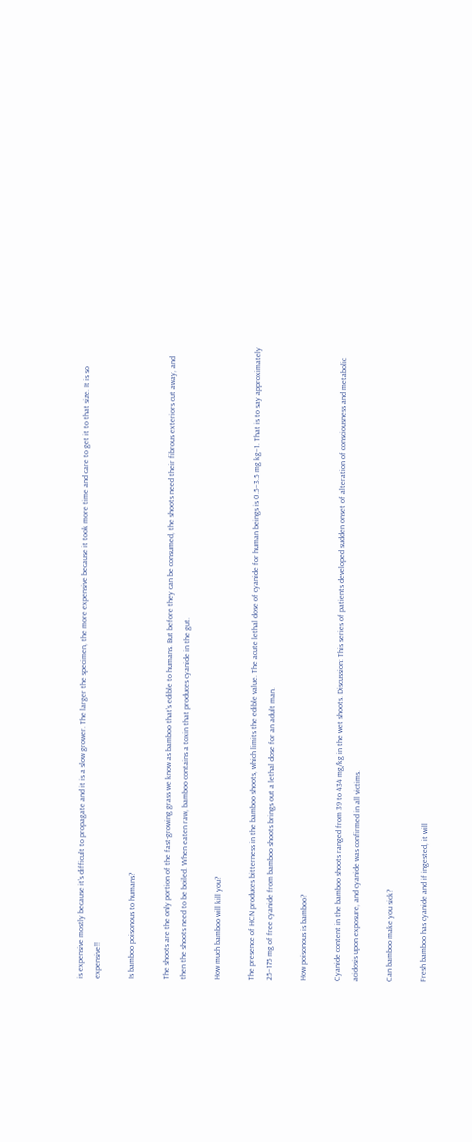is expensive mostly because it’s difficult to propagate and it is a slow grower. The larger the specimen, the more expensive because it took more time and care to get it to that size. It is so expensive!!

Is bamboo poisonous to humans?

The shoots are the only portion of the fast-growing grass we know as bamboo that’s edible to humans. But before they can be consumed, the shoots need their fibrous exteriors cut away, and then the shoots need to be boiled. When eaten raw, bamboo contains a toxin that produces cyanide in the gut.

How much bamboo will kill you?

The presence of HCN produces bitterness in the bamboo shoots, which limits the edible value. The acute lethal dose of cyanide for human beings is 0.5–3.5 mg kg−1. That is to say approximately 25–175 mg of free cyanide from bamboo shoots brings out a lethal dose for an adult man.

How poisonous is bamboo?

Cyanide content in the bamboo shoots ranged from 39 to 434 mg/kg in the wet shoots. Discussion: This series of patients developed sudden onset of alteration of consciousness and metabolic acidosis upon exposure, and cyanide was confirmed in all victims.

Can bamboo make you sick?

Fresh bamboo has cyanide and if ingested, it will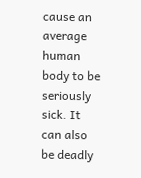cause an average human body to be seriously sick. It can also be deadly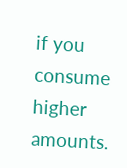if you consume higher amounts.